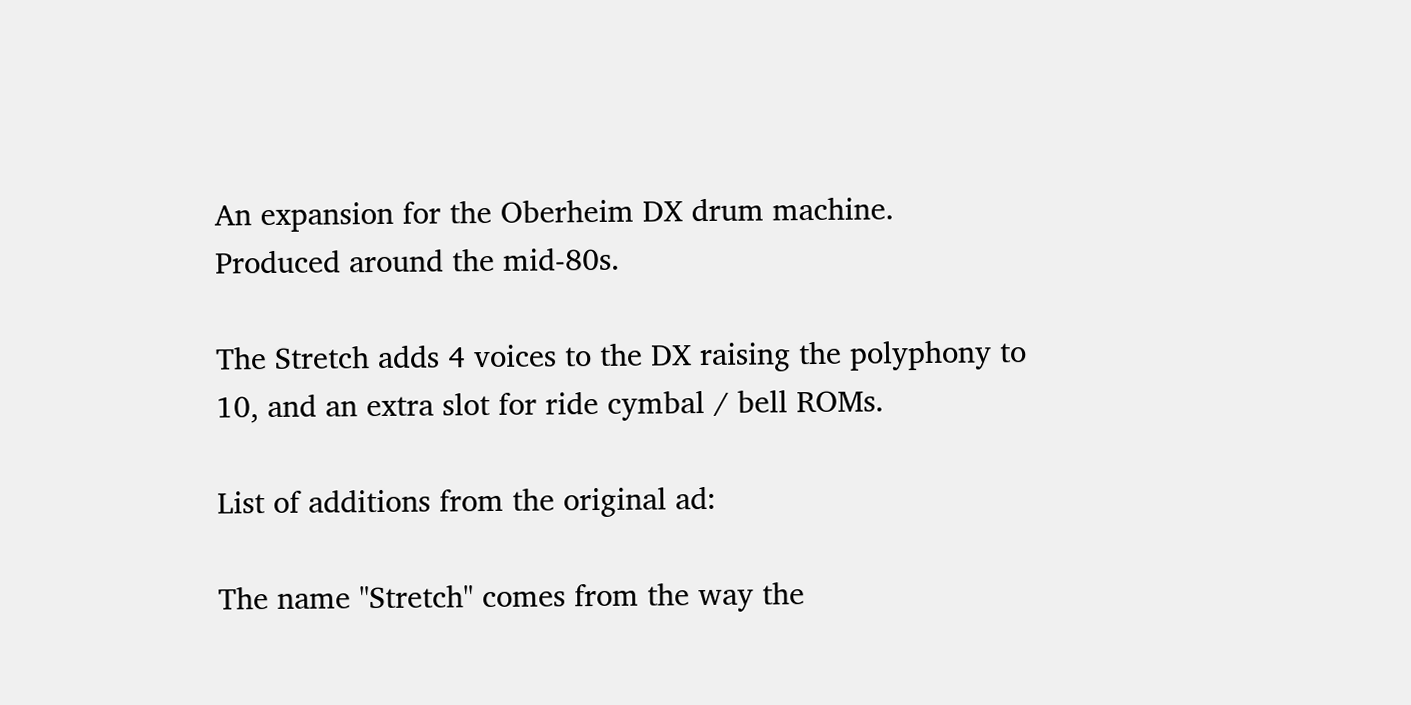An expansion for the Oberheim DX drum machine.
Produced around the mid-80s.

The Stretch adds 4 voices to the DX raising the polyphony to 10, and an extra slot for ride cymbal / bell ROMs.

List of additions from the original ad:

The name "Stretch" comes from the way the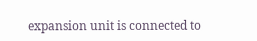expansion unit is connected to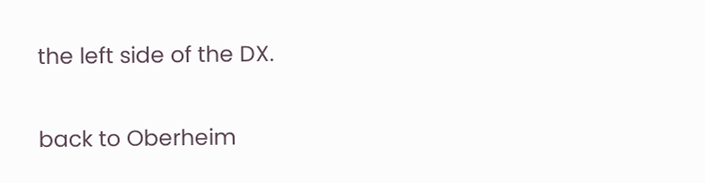the left side of the DX.

back to Oberheim